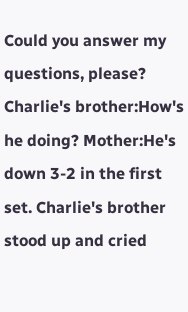Could you answer my questions, please? Charlie's brother:How's he doing? Mother:He's down 3-2 in the first set. Charlie's brother stood up and cried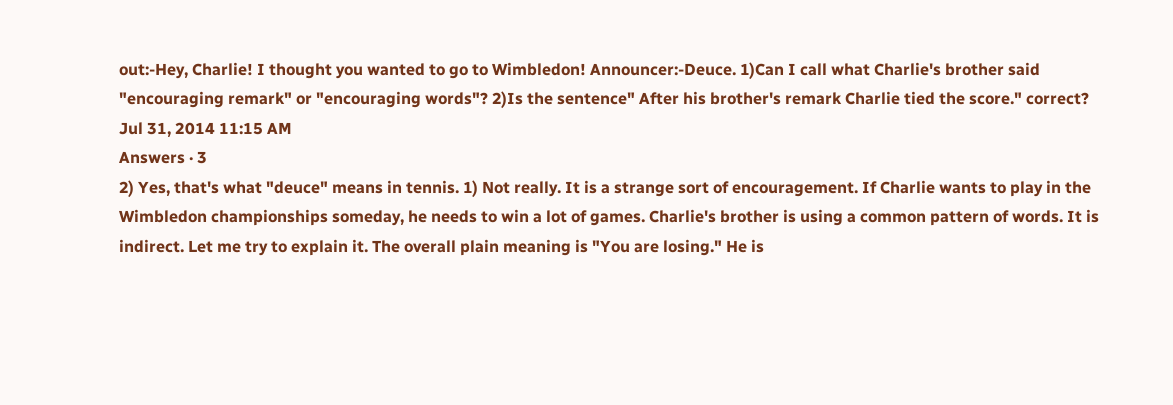out:-Hey, Charlie! I thought you wanted to go to Wimbledon! Announcer:-Deuce. 1)Can I call what Charlie's brother said "encouraging remark" or "encouraging words"? 2)Is the sentence" After his brother's remark Charlie tied the score." correct?
Jul 31, 2014 11:15 AM
Answers · 3
2) Yes, that's what "deuce" means in tennis. 1) Not really. It is a strange sort of encouragement. If Charlie wants to play in the Wimbledon championships someday, he needs to win a lot of games. Charlie's brother is using a common pattern of words. It is indirect. Let me try to explain it. The overall plain meaning is "You are losing." He is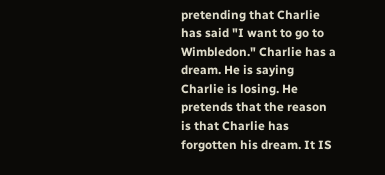pretending that Charlie has said "I want to go to Wimbledon." Charlie has a dream. He is saying Charlie is losing. He pretends that the reason is that Charlie has forgotten his dream. It IS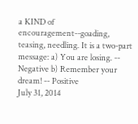a KIND of encouragement--goading, teasing, needling. It is a two-part message: a) You are losing. -- Negative b) Remember your dream! -- Positive
July 31, 2014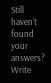Still haven’t found your answers?
Write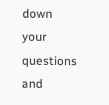down your questions and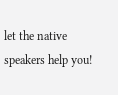let the native speakers help you!